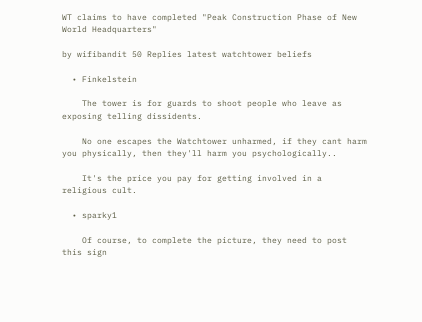WT claims to have completed "Peak Construction Phase of New World Headquarters"

by wifibandit 50 Replies latest watchtower beliefs

  • Finkelstein

    The tower is for guards to shoot people who leave as exposing telling dissidents.

    No one escapes the Watchtower unharmed, if they cant harm you physically, then they'll harm you psychologically..

    It's the price you pay for getting involved in a religious cult.

  • sparky1

    Of course, to complete the picture, they need to post this sign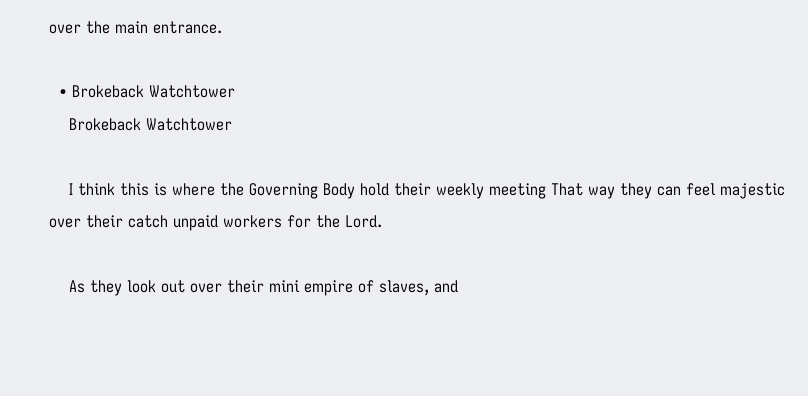over the main entrance.

  • Brokeback Watchtower
    Brokeback Watchtower

    I think this is where the Governing Body hold their weekly meeting That way they can feel majestic over their catch unpaid workers for the Lord.

    As they look out over their mini empire of slaves, and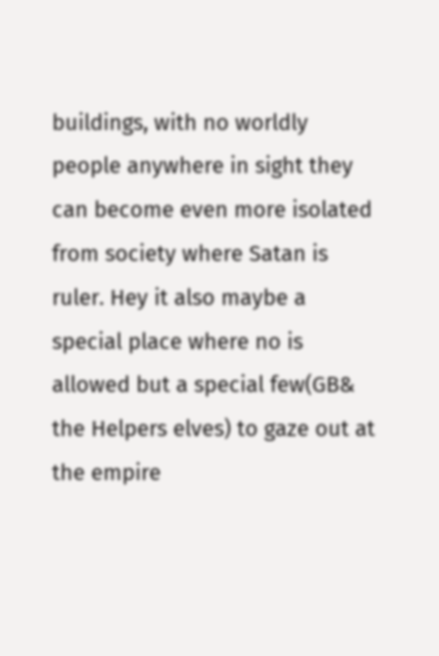buildings, with no worldly people anywhere in sight they can become even more isolated from society where Satan is ruler. Hey it also maybe a special place where no is allowed but a special few(GB& the Helpers elves) to gaze out at the empire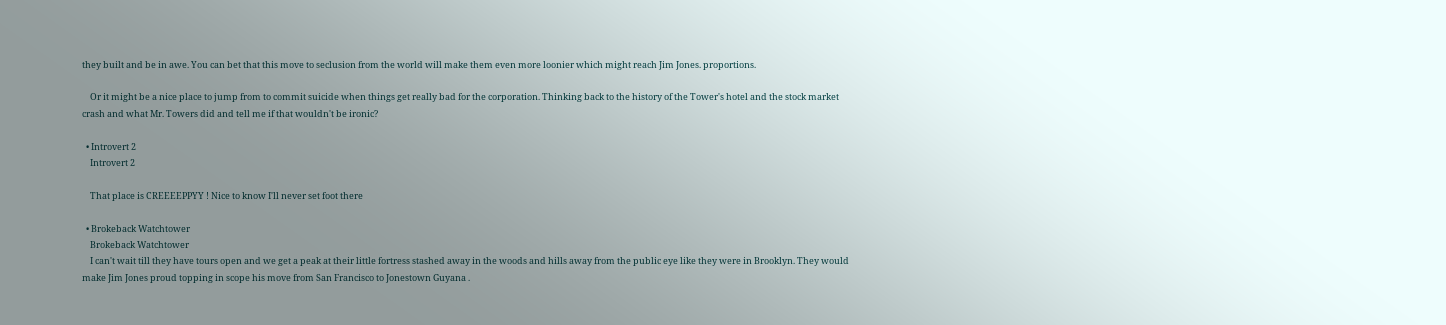they built and be in awe. You can bet that this move to seclusion from the world will make them even more loonier which might reach Jim Jones. proportions.

    Or it might be a nice place to jump from to commit suicide when things get really bad for the corporation. Thinking back to the history of the Tower's hotel and the stock market crash and what Mr. Towers did and tell me if that wouldn't be ironic?

  • Introvert 2
    Introvert 2

    That place is CREEEEPPYY ! Nice to know I'll never set foot there

  • Brokeback Watchtower
    Brokeback Watchtower
    I can't wait till they have tours open and we get a peak at their little fortress stashed away in the woods and hills away from the public eye like they were in Brooklyn. They would make Jim Jones proud topping in scope his move from San Francisco to Jonestown Guyana .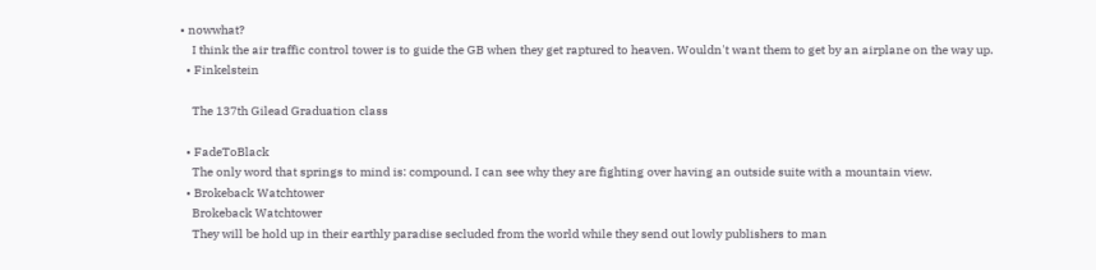• nowwhat?
    I think the air traffic control tower is to guide the GB when they get raptured to heaven. Wouldn't want them to get by an airplane on the way up.
  • Finkelstein

    The 137th Gilead Graduation class

  • FadeToBlack
    The only word that springs to mind is: compound. I can see why they are fighting over having an outside suite with a mountain view.
  • Brokeback Watchtower
    Brokeback Watchtower
    They will be hold up in their earthly paradise secluded from the world while they send out lowly publishers to man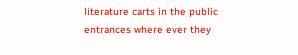literature carts in the public entrances where ever they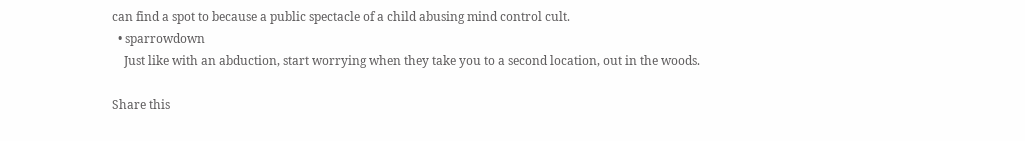can find a spot to because a public spectacle of a child abusing mind control cult.
  • sparrowdown
    Just like with an abduction, start worrying when they take you to a second location, out in the woods.

Share this